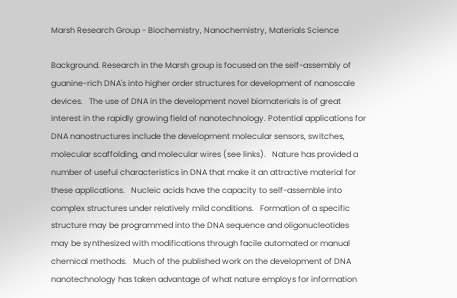Marsh Research Group - Biochemistry, Nanochemistry, Materials Science

Background. Research in the Marsh group is focused on the self-assembly of guanine-rich DNA's into higher order structures for development of nanoscale devices.   The use of DNA in the development novel biomaterials is of great interest in the rapidly growing field of nanotechnology. Potential applications for DNA nanostructures include the development molecular sensors, switches, molecular scaffolding, and molecular wires (see links).   Nature has provided a number of useful characteristics in DNA that make it an attractive material for these applications.   Nucleic acids have the capacity to self-assemble into complex structures under relatively mild conditions.   Formation of a specific structure may be programmed into the DNA sequence and oligonucleotides may be synthesized with modifications through facile automated or manual chemical methods.   Much of the published work on the development of DNA nanotechnology has taken advantage of what nature employs for information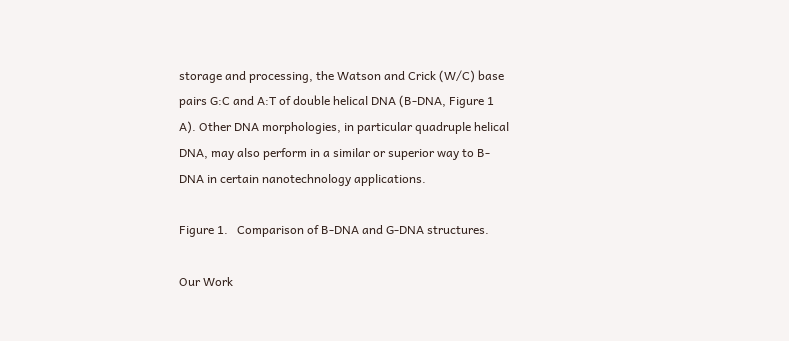storage and processing, the Watson and Crick (W/C) base pairs G:C and A:T of double helical DNA (B-DNA, Figure 1 A). Other DNA morphologies, in particular quadruple helical DNA, may also perform in a similar or superior way to B-DNA in certain nanotechnology applications.

Figure 1.   Comparison of B-DNA and G-DNA structures.

Our Work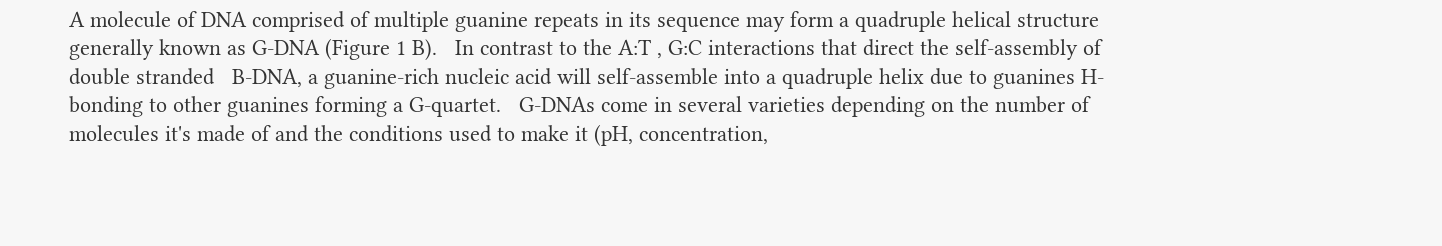A molecule of DNA comprised of multiple guanine repeats in its sequence may form a quadruple helical structure generally known as G-DNA (Figure 1 B).   In contrast to the A:T , G:C interactions that direct the self-assembly of double stranded   B-DNA, a guanine-rich nucleic acid will self-assemble into a quadruple helix due to guanines H-bonding to other guanines forming a G-quartet.   G-DNAs come in several varieties depending on the number of molecules it's made of and the conditions used to make it (pH, concentration,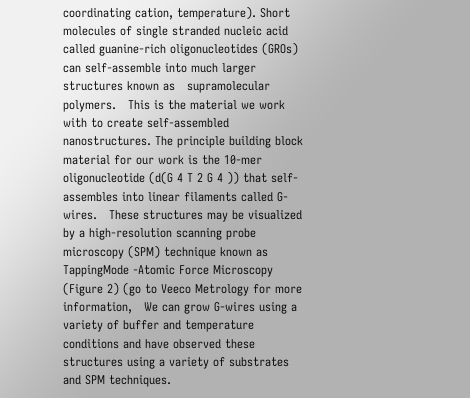coordinating cation, temperature). Short molecules of single stranded nucleic acid called guanine-rich oligonucleotides (GROs) can self-assemble into much larger structures known as   supramolecular polymers.   This is the material we work with to create self-assembled nanostructures. The principle building block material for our work is the 10-mer oligonucleotide (d(G 4 T 2 G 4 )) that self-assembles into linear filaments called G-wires.   These structures may be visualized by a high-resolution scanning probe microscopy (SPM) technique known as TappingMode -Atomic Force Microscopy (Figure 2) (go to Veeco Metrology for more information,   We can grow G-wires using a variety of buffer and temperature conditions and have observed these structures using a variety of substrates and SPM techniques.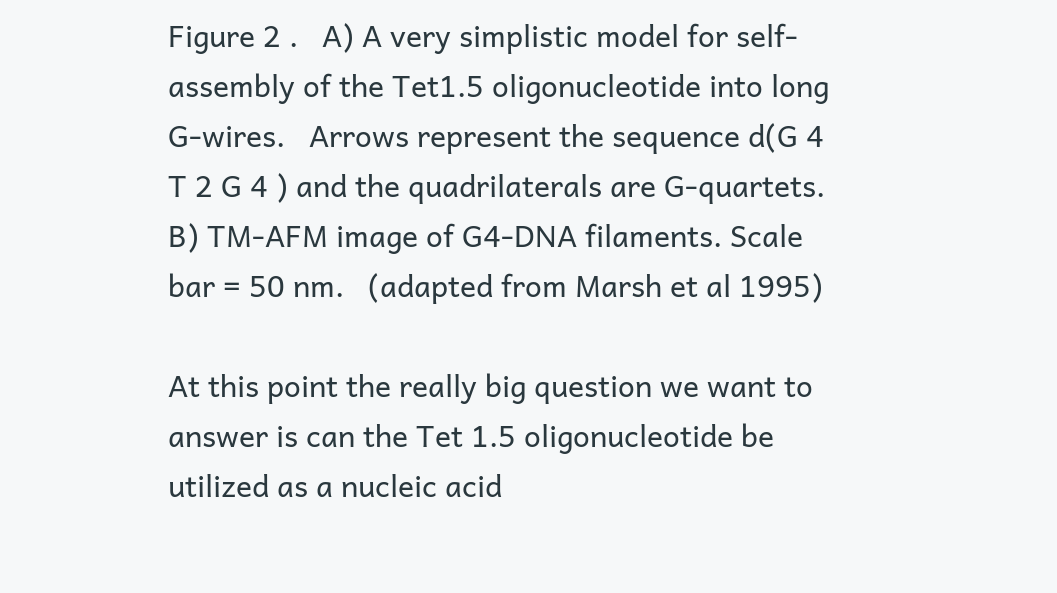Figure 2 .   A) A very simplistic model for self-assembly of the Tet1.5 oligonucleotide into long G-wires.   Arrows represent the sequence d(G 4 T 2 G 4 ) and the quadrilaterals are G-quartets.   B) TM-AFM image of G4-DNA filaments. Scale bar = 50 nm.   (adapted from Marsh et al 1995)

At this point the really big question we want to answer is can the Tet 1.5 oligonucleotide be utilized as a nucleic acid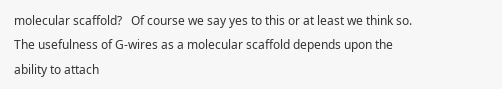molecular scaffold?   Of course we say yes to this or at least we think so.   The usefulness of G-wires as a molecular scaffold depends upon the ability to attach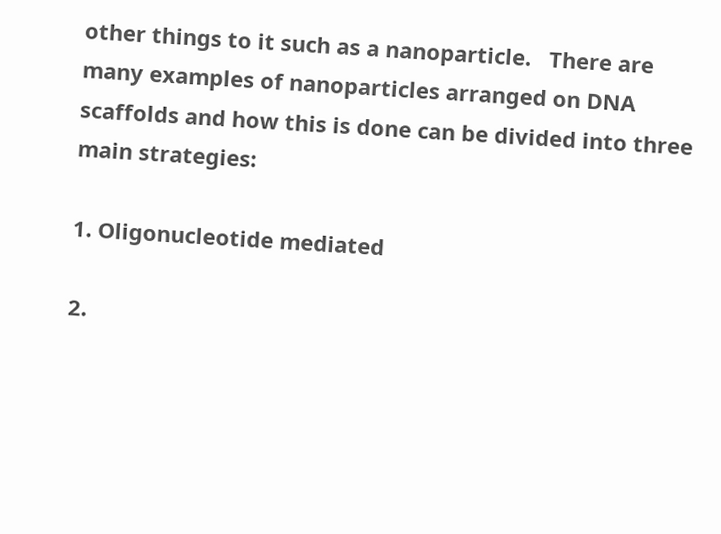other things to it such as a nanoparticle.   There are many examples of nanoparticles arranged on DNA scaffolds and how this is done can be divided into three main strategies:

1. Oligonucleotide mediated

2.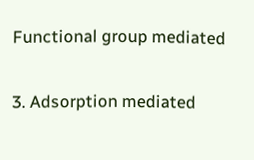Functional group mediated

3. Adsorption mediated